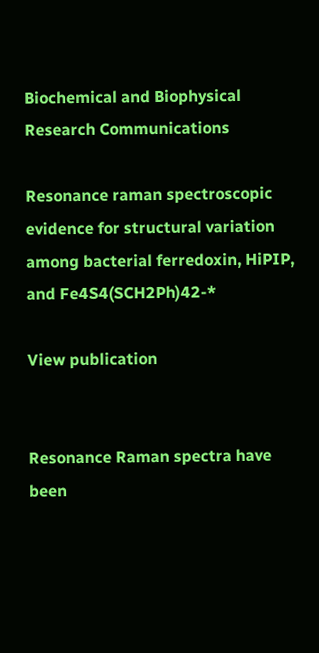Biochemical and Biophysical Research Communications

Resonance raman spectroscopic evidence for structural variation among bacterial ferredoxin, HiPIP, and Fe4S4(SCH2Ph)42-*

View publication


Resonance Raman spectra have been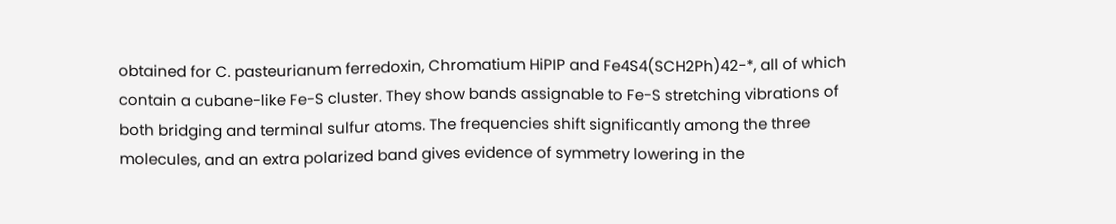obtained for C. pasteurianum ferredoxin, Chromatium HiPIP and Fe4S4(SCH2Ph)42-*, all of which contain a cubane-like Fe-S cluster. They show bands assignable to Fe-S stretching vibrations of both bridging and terminal sulfur atoms. The frequencies shift significantly among the three molecules, and an extra polarized band gives evidence of symmetry lowering in the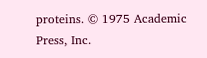proteins. © 1975 Academic Press, Inc.